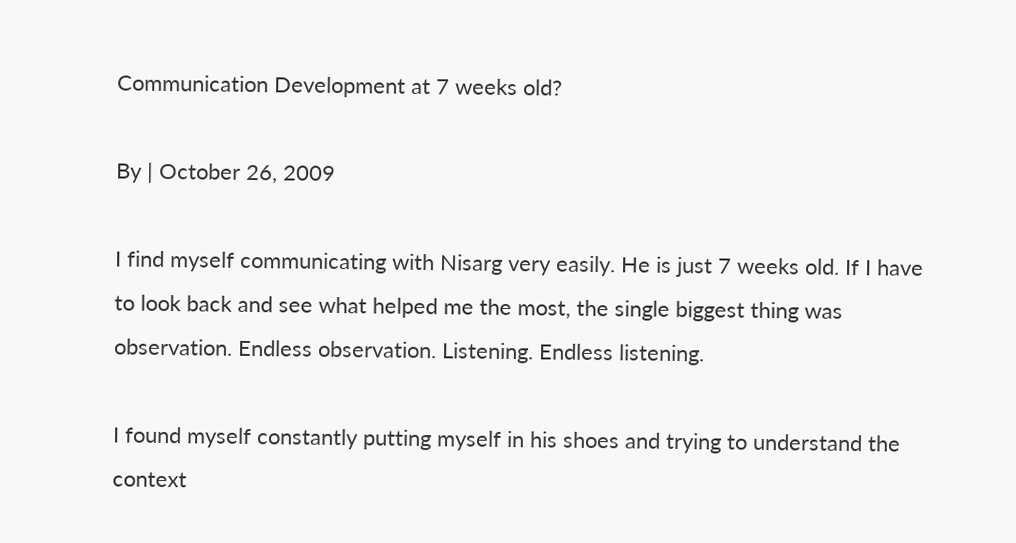Communication Development at 7 weeks old?

By | October 26, 2009

I find myself communicating with Nisarg very easily. He is just 7 weeks old. If I have to look back and see what helped me the most, the single biggest thing was observation. Endless observation. Listening. Endless listening.

I found myself constantly putting myself in his shoes and trying to understand the context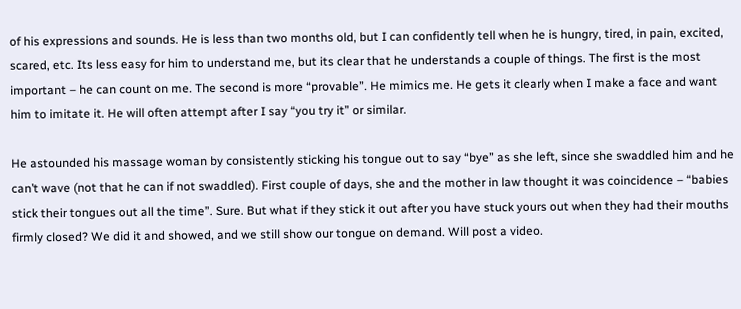of his expressions and sounds. He is less than two months old, but I can confidently tell when he is hungry, tired, in pain, excited, scared, etc. Its less easy for him to understand me, but its clear that he understands a couple of things. The first is the most important – he can count on me. The second is more “provable”. He mimics me. He gets it clearly when I make a face and want him to imitate it. He will often attempt after I say “you try it” or similar.

He astounded his massage woman by consistently sticking his tongue out to say “bye” as she left, since she swaddled him and he can’t wave (not that he can if not swaddled). First couple of days, she and the mother in law thought it was coincidence – “babies stick their tongues out all the time”. Sure. But what if they stick it out after you have stuck yours out when they had their mouths firmly closed? We did it and showed, and we still show our tongue on demand. Will post a video.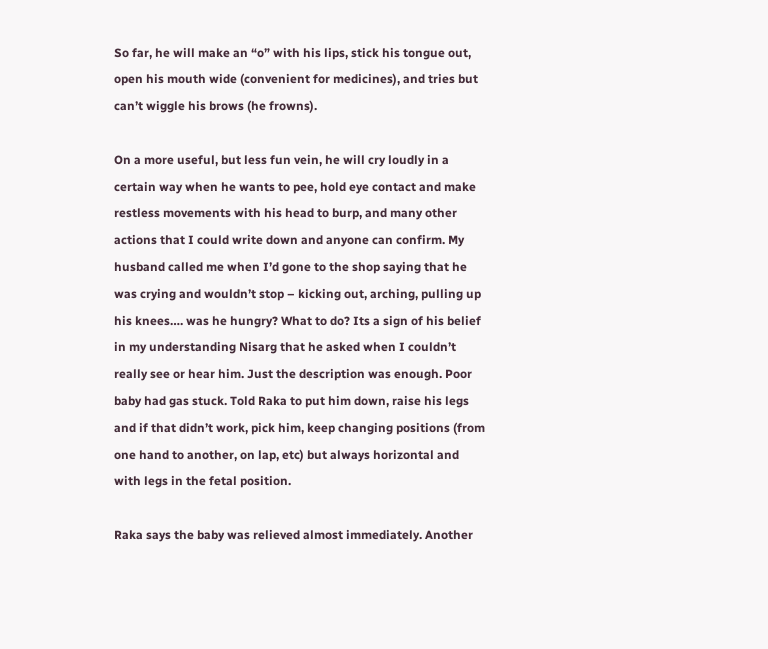So far, he will make an “o” with his lips, stick his tongue out, open his mouth wide (convenient for medicines), and tries but can’t wiggle his brows (he frowns).

On a more useful, but less fun vein, he will cry loudly in a certain way when he wants to pee, hold eye contact and make restless movements with his head to burp, and many other actions that I could write down and anyone can confirm. My husband called me when I’d gone to the shop saying that he was crying and wouldn’t stop – kicking out, arching, pulling up his knees…. was he hungry? What to do? Its a sign of his belief in my understanding Nisarg that he asked when I couldn’t really see or hear him. Just the description was enough. Poor baby had gas stuck. Told Raka to put him down, raise his legs and if that didn’t work, pick him, keep changing positions (from one hand to another, on lap, etc) but always horizontal and with legs in the fetal position.

Raka says the baby was relieved almost immediately. Another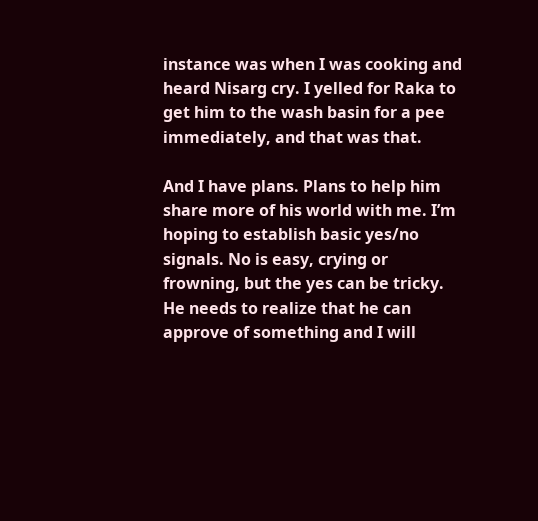instance was when I was cooking and heard Nisarg cry. I yelled for Raka to get him to the wash basin for a pee immediately, and that was that.

And I have plans. Plans to help him share more of his world with me. I’m hoping to establish basic yes/no signals. No is easy, crying or frowning, but the yes can be tricky. He needs to realize that he can approve of something and I will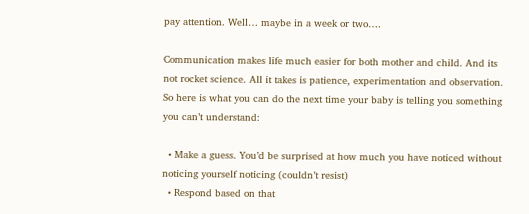pay attention. Well… maybe in a week or two….

Communication makes life much easier for both mother and child. And its not rocket science. All it takes is patience, experimentation and observation. So here is what you can do the next time your baby is telling you something you can’t understand:

  • Make a guess. You’d be surprised at how much you have noticed without noticing yourself noticing (couldn’t resist)
  • Respond based on that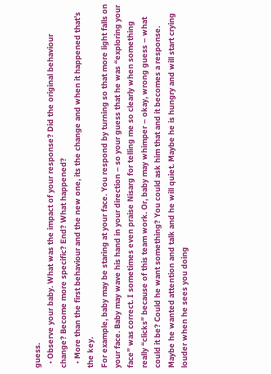guess.
  • Observe your baby. What was the impact of your response? Did the original behaviour change? Become more specific? End? What happened?
  • More than the first behaviour and the new one, its the change and when it happened that’s the key.
For example, baby may be staring at your face. You respond by turning so that more light falls on your face. Baby may wave his hand in your direction – so your guess that he was “exploring your face” was correct. I sometimes even praise Nisarg for telling me so clearly when something really “clicks” because of this team work. Or, baby may whimper – okay, wrong guess – what could it be? Could he want something? You could ask him that and it becomes a response. Maybe he wanted attention and talk and he will quiet. Maybe he is hungry and will start crying louder when he sees you doing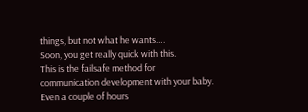things, but not what he wants….
Soon, you get really quick with this.
This is the failsafe method for communication development with your baby. Even a couple of hours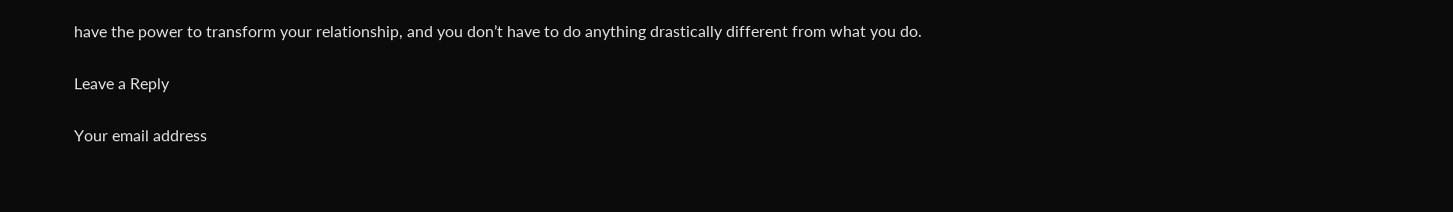have the power to transform your relationship, and you don’t have to do anything drastically different from what you do.

Leave a Reply

Your email address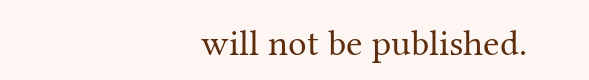will not be published.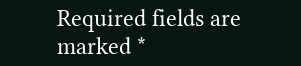Required fields are marked *